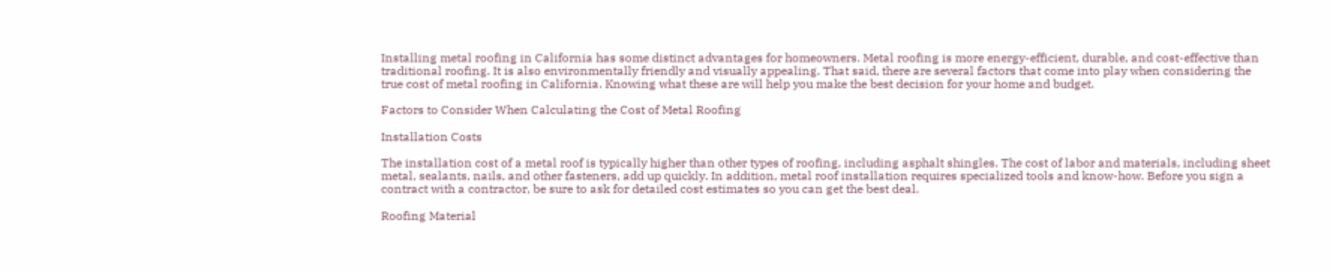Installing metal roofing in California has some distinct advantages for homeowners. Metal roofing is more energy-efficient, durable, and cost-effective than traditional roofing. It is also environmentally friendly and visually appealing. That said, there are several factors that come into play when considering the true cost of metal roofing in California. Knowing what these are will help you make the best decision for your home and budget.

Factors to Consider When Calculating the Cost of Metal Roofing

Installation Costs

The installation cost of a metal roof is typically higher than other types of roofing, including asphalt shingles. The cost of labor and materials, including sheet metal, sealants, nails, and other fasteners, add up quickly. In addition, metal roof installation requires specialized tools and know-how. Before you sign a contract with a contractor, be sure to ask for detailed cost estimates so you can get the best deal.

Roofing Material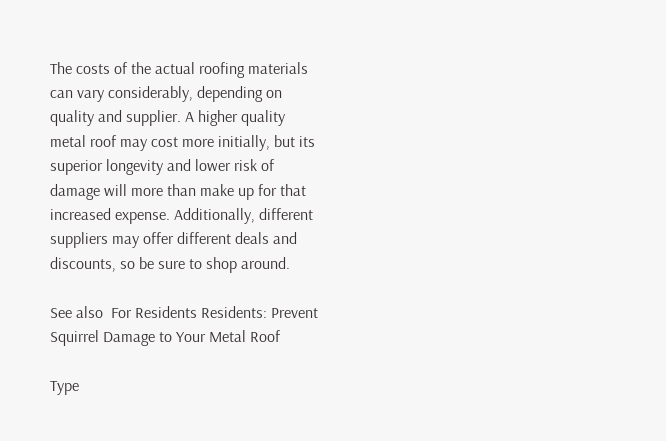The costs of the actual roofing materials can vary considerably, depending on quality and supplier. A higher quality metal roof may cost more initially, but its superior longevity and lower risk of damage will more than make up for that increased expense. Additionally, different suppliers may offer different deals and discounts, so be sure to shop around.

See also  For Residents Residents: Prevent Squirrel Damage to Your Metal Roof

Type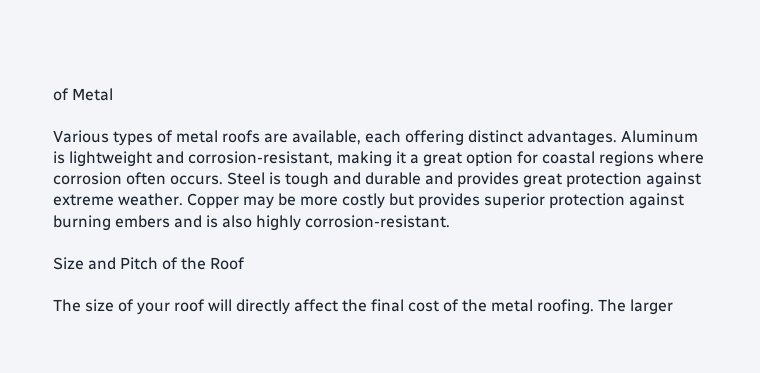of Metal

Various types of metal roofs are available, each offering distinct advantages. Aluminum is lightweight and corrosion-resistant, making it a great option for coastal regions where corrosion often occurs. Steel is tough and durable and provides great protection against extreme weather. Copper may be more costly but provides superior protection against burning embers and is also highly corrosion-resistant.

Size and Pitch of the Roof

The size of your roof will directly affect the final cost of the metal roofing. The larger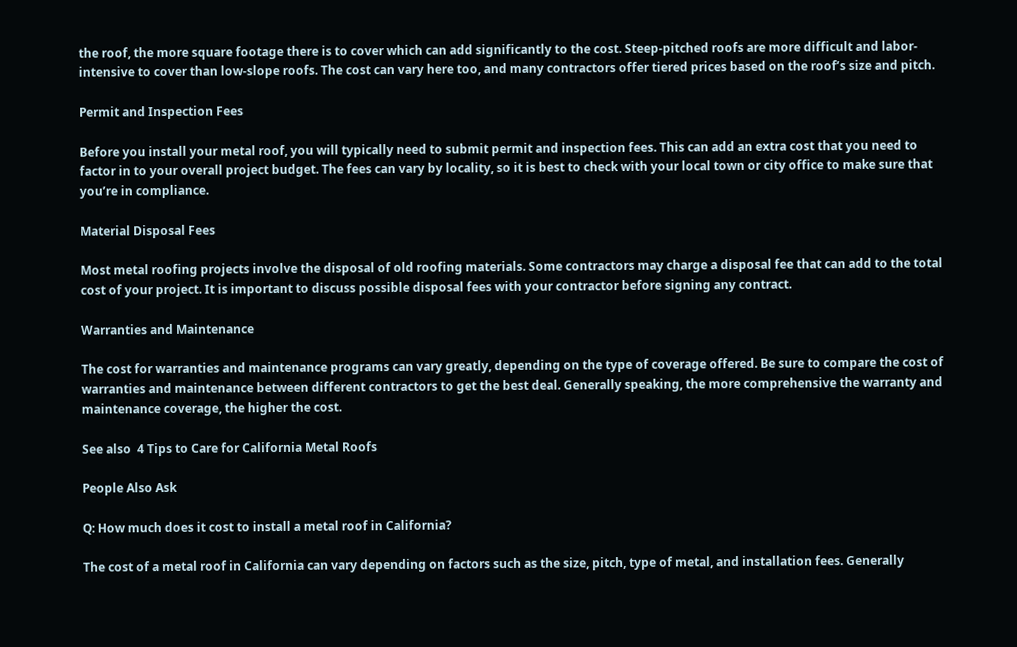the roof, the more square footage there is to cover which can add significantly to the cost. Steep-pitched roofs are more difficult and labor-intensive to cover than low-slope roofs. The cost can vary here too, and many contractors offer tiered prices based on the roof’s size and pitch.

Permit and Inspection Fees

Before you install your metal roof, you will typically need to submit permit and inspection fees. This can add an extra cost that you need to factor in to your overall project budget. The fees can vary by locality, so it is best to check with your local town or city office to make sure that you’re in compliance.

Material Disposal Fees

Most metal roofing projects involve the disposal of old roofing materials. Some contractors may charge a disposal fee that can add to the total cost of your project. It is important to discuss possible disposal fees with your contractor before signing any contract.

Warranties and Maintenance

The cost for warranties and maintenance programs can vary greatly, depending on the type of coverage offered. Be sure to compare the cost of warranties and maintenance between different contractors to get the best deal. Generally speaking, the more comprehensive the warranty and maintenance coverage, the higher the cost.

See also  4 Tips to Care for California Metal Roofs

People Also Ask

Q: How much does it cost to install a metal roof in California?

The cost of a metal roof in California can vary depending on factors such as the size, pitch, type of metal, and installation fees. Generally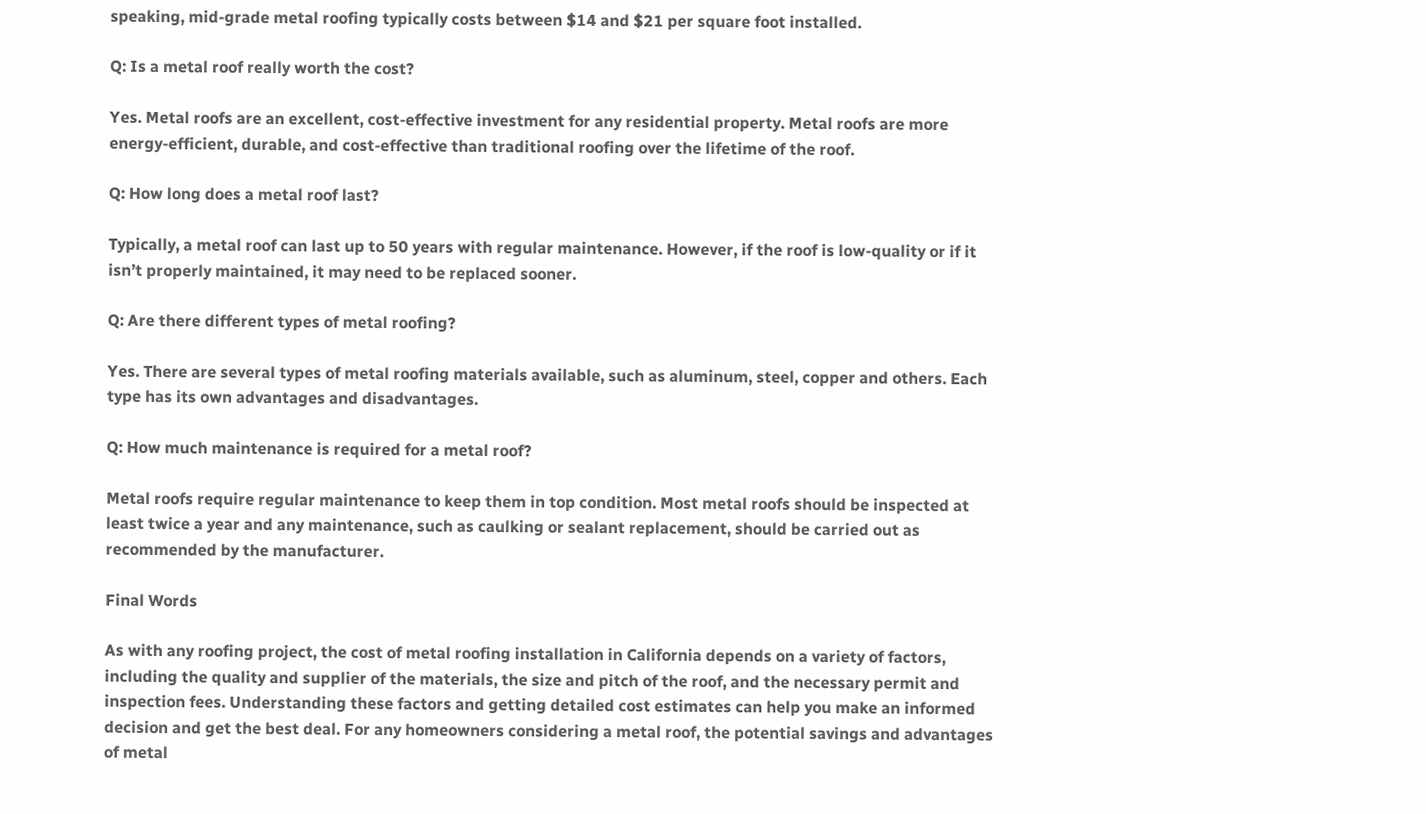speaking, mid-grade metal roofing typically costs between $14 and $21 per square foot installed.

Q: Is a metal roof really worth the cost?

Yes. Metal roofs are an excellent, cost-effective investment for any residential property. Metal roofs are more energy-efficient, durable, and cost-effective than traditional roofing over the lifetime of the roof.

Q: How long does a metal roof last?

Typically, a metal roof can last up to 50 years with regular maintenance. However, if the roof is low-quality or if it isn’t properly maintained, it may need to be replaced sooner.

Q: Are there different types of metal roofing?

Yes. There are several types of metal roofing materials available, such as aluminum, steel, copper and others. Each type has its own advantages and disadvantages.

Q: How much maintenance is required for a metal roof?

Metal roofs require regular maintenance to keep them in top condition. Most metal roofs should be inspected at least twice a year and any maintenance, such as caulking or sealant replacement, should be carried out as recommended by the manufacturer.

Final Words

As with any roofing project, the cost of metal roofing installation in California depends on a variety of factors, including the quality and supplier of the materials, the size and pitch of the roof, and the necessary permit and inspection fees. Understanding these factors and getting detailed cost estimates can help you make an informed decision and get the best deal. For any homeowners considering a metal roof, the potential savings and advantages of metal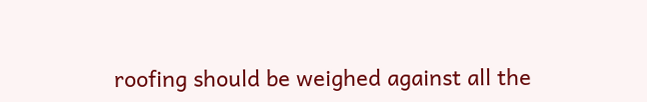roofing should be weighed against all the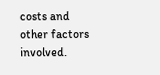costs and other factors involved.